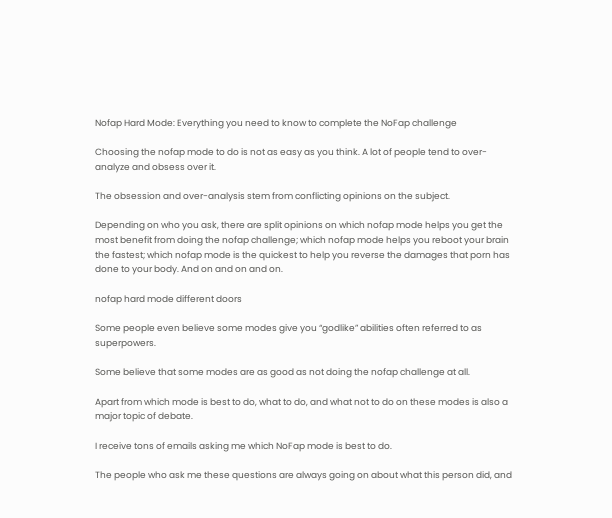Nofap Hard Mode: Everything you need to know to complete the NoFap challenge

Choosing the nofap mode to do is not as easy as you think. A lot of people tend to over-analyze and obsess over it.

The obsession and over-analysis stem from conflicting opinions on the subject.

Depending on who you ask, there are split opinions on which nofap mode helps you get the most benefit from doing the nofap challenge; which nofap mode helps you reboot your brain the fastest; which nofap mode is the quickest to help you reverse the damages that porn has done to your body. And on and on and on.

nofap hard mode different doors

Some people even believe some modes give you “godlike” abilities often referred to as superpowers.

Some believe that some modes are as good as not doing the nofap challenge at all.

Apart from which mode is best to do, what to do, and what not to do on these modes is also a major topic of debate.

I receive tons of emails asking me which NoFap mode is best to do.

The people who ask me these questions are always going on about what this person did, and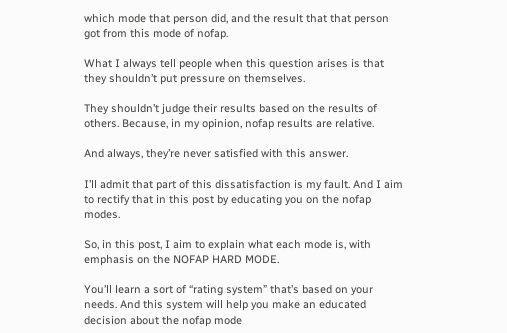which mode that person did, and the result that that person got from this mode of nofap.

What I always tell people when this question arises is that they shouldn’t put pressure on themselves.

They shouldn’t judge their results based on the results of others. Because, in my opinion, nofap results are relative.

And always, they’re never satisfied with this answer.

I’ll admit that part of this dissatisfaction is my fault. And I aim to rectify that in this post by educating you on the nofap modes.

So, in this post, I aim to explain what each mode is, with emphasis on the NOFAP HARD MODE.

You’ll learn a sort of “rating system” that’s based on your needs. And this system will help you make an educated decision about the nofap mode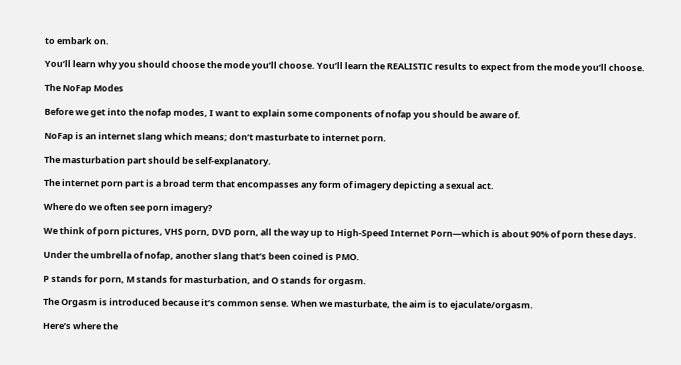to embark on.

You’ll learn why you should choose the mode you’ll choose. You’ll learn the REALISTIC results to expect from the mode you’ll choose.

The NoFap Modes

Before we get into the nofap modes, I want to explain some components of nofap you should be aware of.

NoFap is an internet slang which means; don’t masturbate to internet porn.

The masturbation part should be self-explanatory.

The internet porn part is a broad term that encompasses any form of imagery depicting a sexual act.

Where do we often see porn imagery?

We think of porn pictures, VHS porn, DVD porn, all the way up to High-Speed Internet Porn—which is about 90% of porn these days.

Under the umbrella of nofap, another slang that’s been coined is PMO.

P stands for porn, M stands for masturbation, and O stands for orgasm.

The Orgasm is introduced because it’s common sense. When we masturbate, the aim is to ejaculate/orgasm.

Here’s where the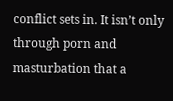conflict sets in. It isn’t only through porn and masturbation that a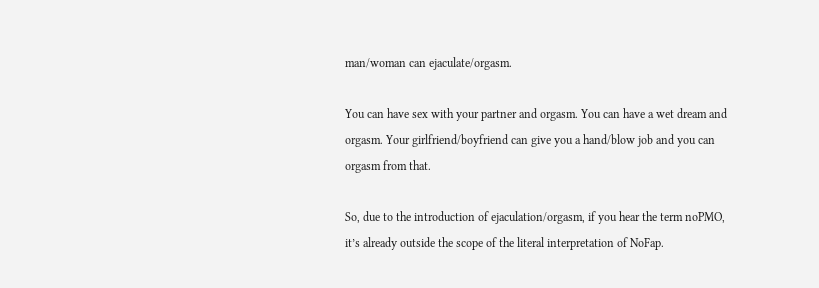man/woman can ejaculate/orgasm.

You can have sex with your partner and orgasm. You can have a wet dream and orgasm. Your girlfriend/boyfriend can give you a hand/blow job and you can orgasm from that.

So, due to the introduction of ejaculation/orgasm, if you hear the term noPMO, it’s already outside the scope of the literal interpretation of NoFap.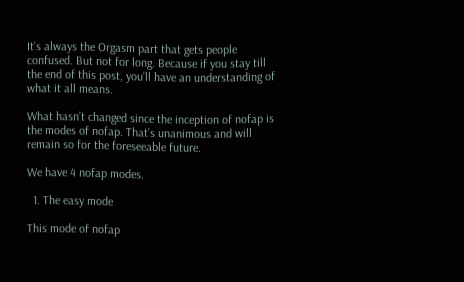It’s always the Orgasm part that gets people confused. But not for long. Because if you stay till the end of this post, you’ll have an understanding of what it all means.

What hasn’t changed since the inception of nofap is the modes of nofap. That’s unanimous and will remain so for the foreseeable future.

We have 4 nofap modes.

  1. The easy mode

This mode of nofap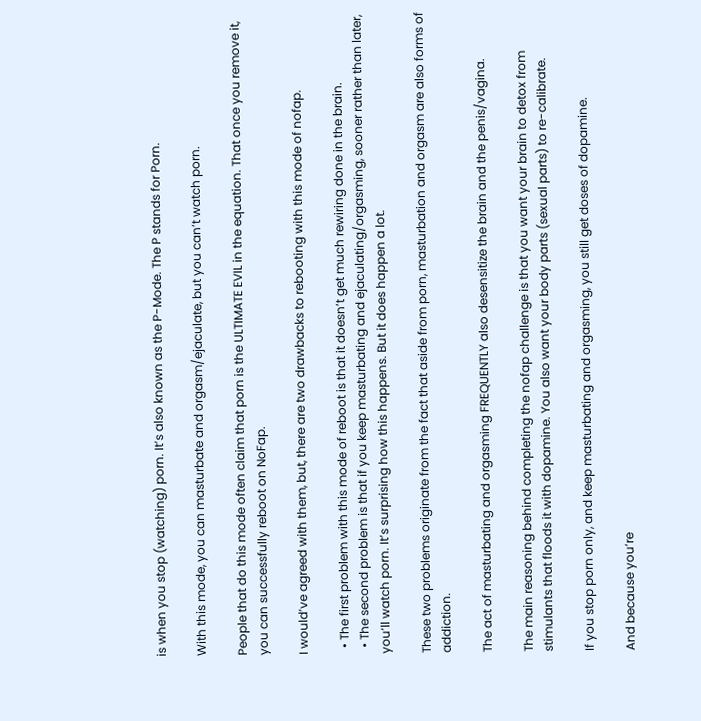is when you stop (watching) porn. It’s also known as the P-Mode. The P stands for Porn.

With this mode, you can masturbate and orgasm/ejaculate, but you can’t watch porn.

People that do this mode often claim that porn is the ULTIMATE EVIL in the equation. That once you remove it, you can successfully reboot on NoFap.

I would’ve agreed with them, but, there are two drawbacks to rebooting with this mode of nofap.

  • The first problem with this mode of reboot is that it doesn’t get much rewiring done in the brain.
  • The second problem is that if you keep masturbating and ejaculating/orgasming, sooner rather than later, you’ll watch porn. It’s surprising how this happens. But it does happen a lot.

These two problems originate from the fact that aside from porn, masturbation and orgasm are also forms of addiction.

The act of masturbating and orgasming FREQUENTLY also desensitize the brain and the penis/vagina.

The main reasoning behind completing the nofap challenge is that you want your brain to detox from stimulants that floods it with dopamine. You also want your body parts (sexual parts) to re-calibrate.

If you stop porn only, and keep masturbating and orgasming, you still get doses of dopamine.

And because you’re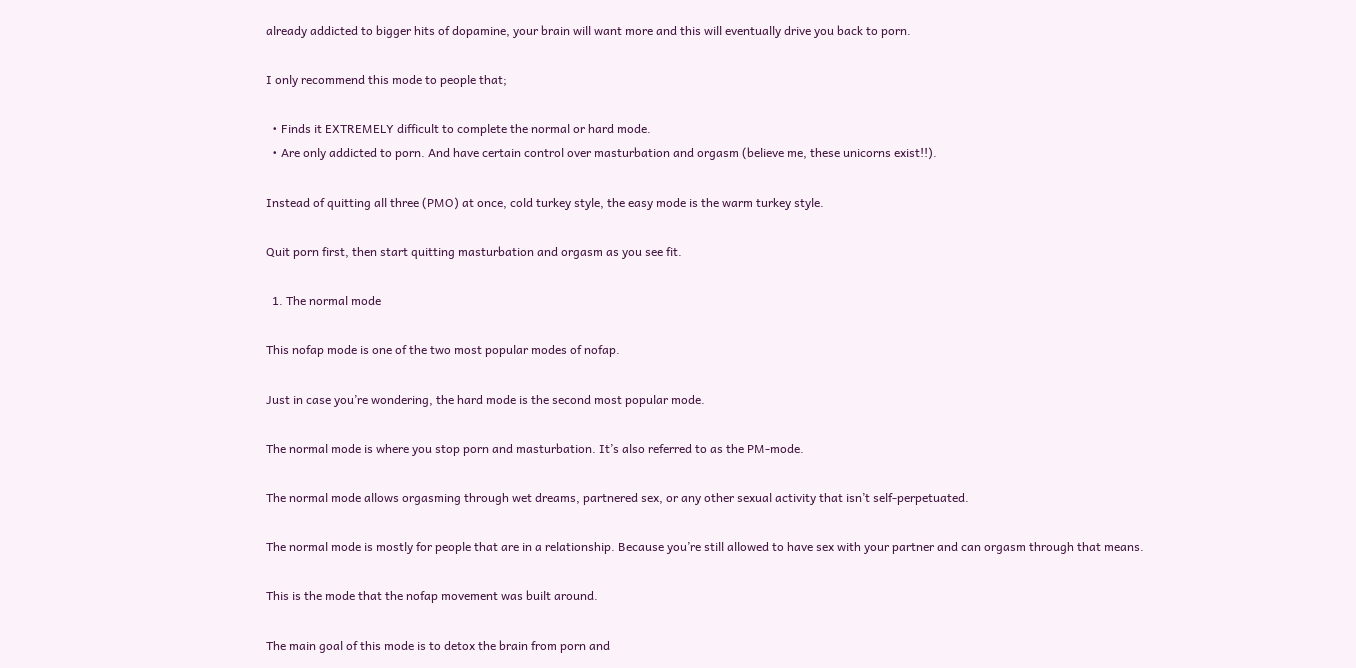already addicted to bigger hits of dopamine, your brain will want more and this will eventually drive you back to porn.

I only recommend this mode to people that;

  • Finds it EXTREMELY difficult to complete the normal or hard mode.
  • Are only addicted to porn. And have certain control over masturbation and orgasm (believe me, these unicorns exist!!).

Instead of quitting all three (PMO) at once, cold turkey style, the easy mode is the warm turkey style.

Quit porn first, then start quitting masturbation and orgasm as you see fit.

  1. The normal mode

This nofap mode is one of the two most popular modes of nofap.

Just in case you’re wondering, the hard mode is the second most popular mode.

The normal mode is where you stop porn and masturbation. It’s also referred to as the PM-mode.

The normal mode allows orgasming through wet dreams, partnered sex, or any other sexual activity that isn’t self-perpetuated.

The normal mode is mostly for people that are in a relationship. Because you’re still allowed to have sex with your partner and can orgasm through that means.

This is the mode that the nofap movement was built around.

The main goal of this mode is to detox the brain from porn and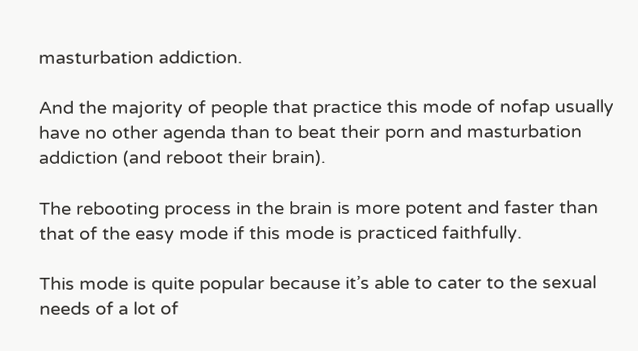masturbation addiction.

And the majority of people that practice this mode of nofap usually have no other agenda than to beat their porn and masturbation addiction (and reboot their brain).

The rebooting process in the brain is more potent and faster than that of the easy mode if this mode is practiced faithfully.

This mode is quite popular because it’s able to cater to the sexual needs of a lot of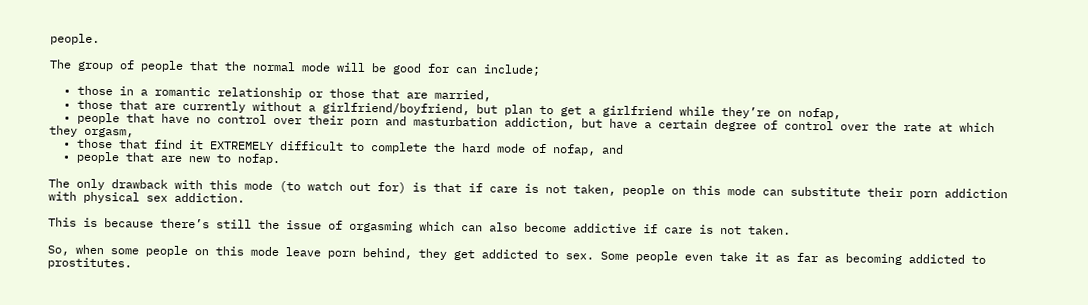people.

The group of people that the normal mode will be good for can include;

  • those in a romantic relationship or those that are married,
  • those that are currently without a girlfriend/boyfriend, but plan to get a girlfriend while they’re on nofap,
  • people that have no control over their porn and masturbation addiction, but have a certain degree of control over the rate at which they orgasm,
  • those that find it EXTREMELY difficult to complete the hard mode of nofap, and
  • people that are new to nofap.

The only drawback with this mode (to watch out for) is that if care is not taken, people on this mode can substitute their porn addiction with physical sex addiction.

This is because there’s still the issue of orgasming which can also become addictive if care is not taken.

So, when some people on this mode leave porn behind, they get addicted to sex. Some people even take it as far as becoming addicted to prostitutes.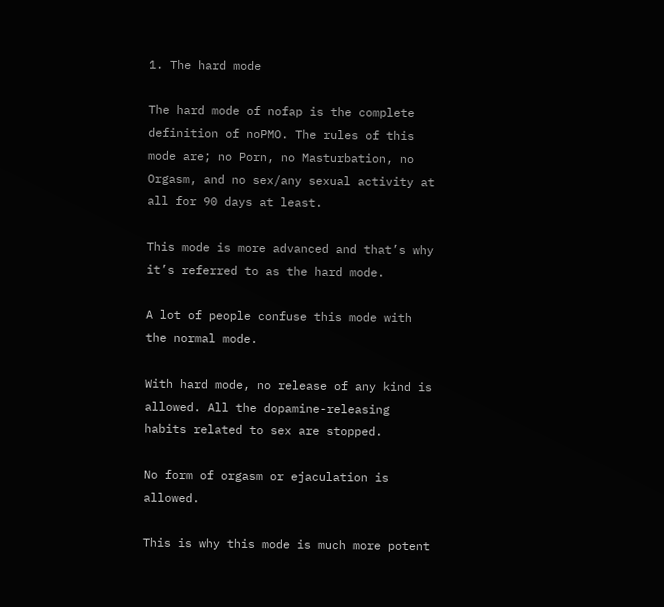1. The hard mode

The hard mode of nofap is the complete definition of noPMO. The rules of this mode are; no Porn, no Masturbation, no Orgasm, and no sex/any sexual activity at all for 90 days at least.

This mode is more advanced and that’s why it’s referred to as the hard mode.

A lot of people confuse this mode with the normal mode.

With hard mode, no release of any kind is allowed. All the dopamine-releasing habits related to sex are stopped.

No form of orgasm or ejaculation is allowed.

This is why this mode is much more potent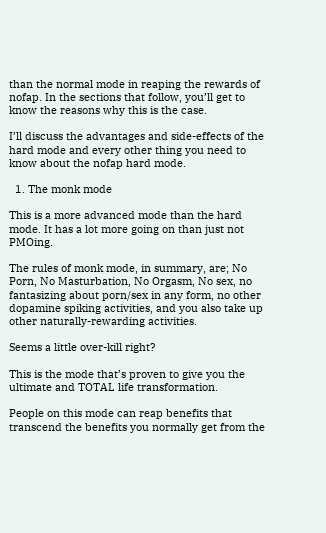than the normal mode in reaping the rewards of nofap. In the sections that follow, you’ll get to know the reasons why this is the case.

I’ll discuss the advantages and side-effects of the hard mode and every other thing you need to know about the nofap hard mode.

  1. The monk mode

This is a more advanced mode than the hard mode. It has a lot more going on than just not PMOing.

The rules of monk mode, in summary, are; No Porn, No Masturbation, No Orgasm, No sex, no fantasizing about porn/sex in any form, no other dopamine spiking activities, and you also take up other naturally-rewarding activities.

Seems a little over-kill right?

This is the mode that’s proven to give you the ultimate and TOTAL life transformation.

People on this mode can reap benefits that transcend the benefits you normally get from the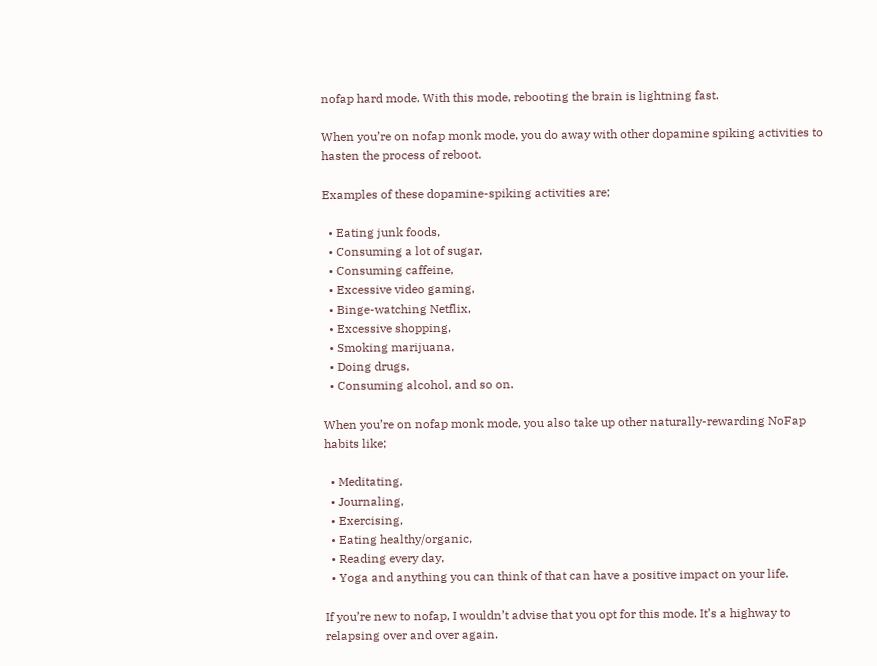nofap hard mode. With this mode, rebooting the brain is lightning fast.

When you’re on nofap monk mode, you do away with other dopamine spiking activities to hasten the process of reboot.

Examples of these dopamine-spiking activities are;

  • Eating junk foods,
  • Consuming a lot of sugar,
  • Consuming caffeine,
  • Excessive video gaming,
  • Binge-watching Netflix,
  • Excessive shopping,
  • Smoking marijuana,
  • Doing drugs,
  • Consuming alcohol, and so on.

When you’re on nofap monk mode, you also take up other naturally-rewarding NoFap habits like;

  • Meditating,
  • Journaling,
  • Exercising,
  • Eating healthy/organic,
  • Reading every day,
  • Yoga and anything you can think of that can have a positive impact on your life.

If you’re new to nofap, I wouldn’t advise that you opt for this mode. It’s a highway to relapsing over and over again.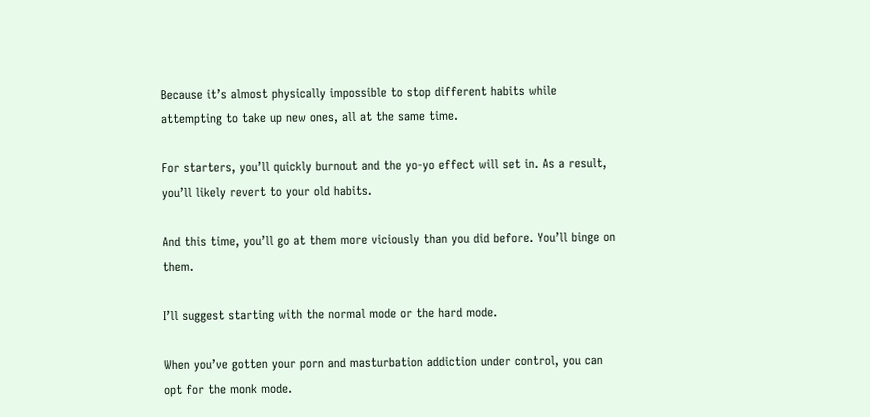Because it’s almost physically impossible to stop different habits while attempting to take up new ones, all at the same time.

For starters, you’ll quickly burnout and the yo-yo effect will set in. As a result, you’ll likely revert to your old habits.

And this time, you’ll go at them more viciously than you did before. You’ll binge on them.

I’ll suggest starting with the normal mode or the hard mode.

When you’ve gotten your porn and masturbation addiction under control, you can opt for the monk mode.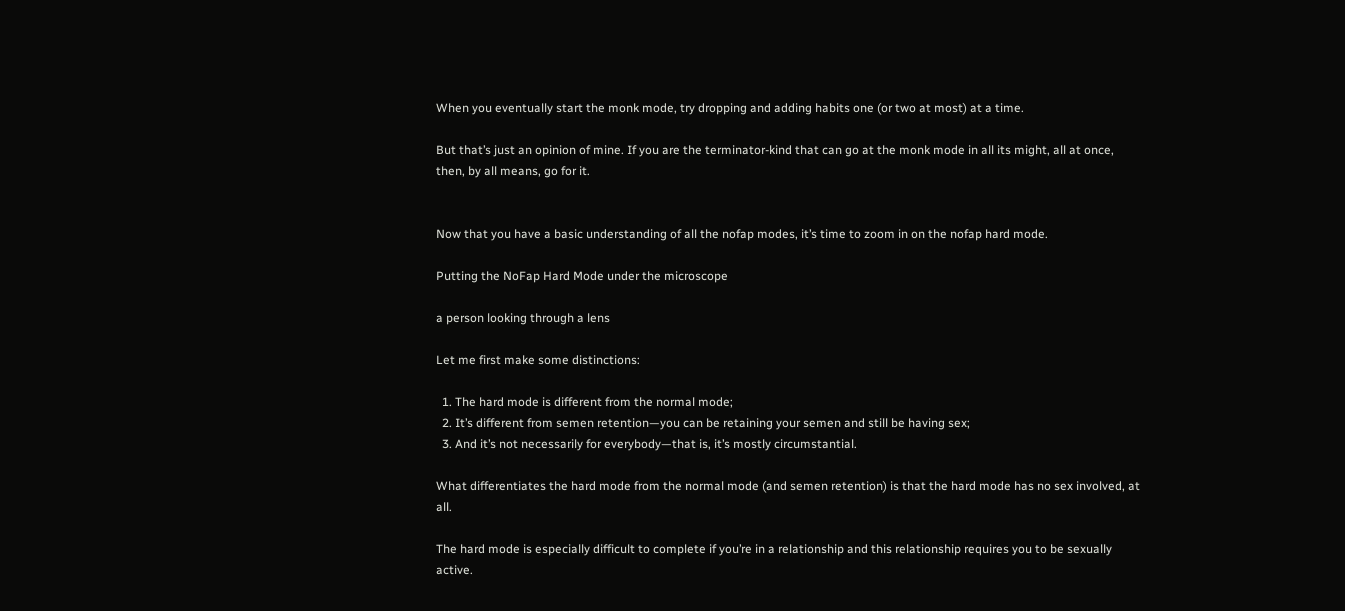When you eventually start the monk mode, try dropping and adding habits one (or two at most) at a time.

But that’s just an opinion of mine. If you are the terminator-kind that can go at the monk mode in all its might, all at once, then, by all means, go for it.


Now that you have a basic understanding of all the nofap modes, it’s time to zoom in on the nofap hard mode.

Putting the NoFap Hard Mode under the microscope

a person looking through a lens

Let me first make some distinctions:

  1. The hard mode is different from the normal mode;
  2. It’s different from semen retention—you can be retaining your semen and still be having sex;
  3. And it’s not necessarily for everybody—that is, it’s mostly circumstantial.

What differentiates the hard mode from the normal mode (and semen retention) is that the hard mode has no sex involved, at all.

The hard mode is especially difficult to complete if you’re in a relationship and this relationship requires you to be sexually active.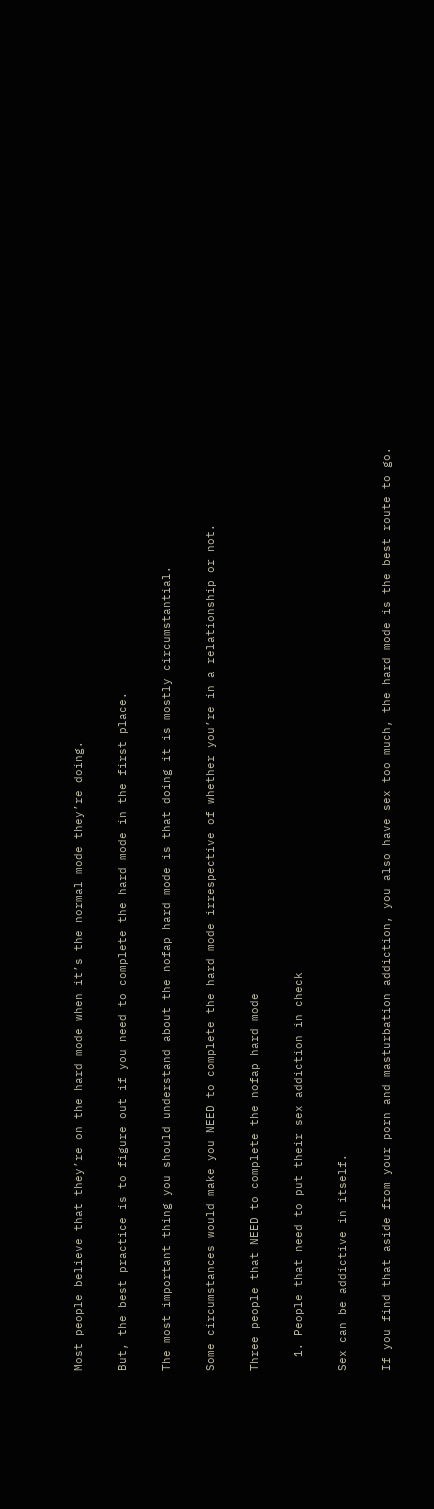Most people believe that they’re on the hard mode when it’s the normal mode they’re doing.

But, the best practice is to figure out if you need to complete the hard mode in the first place.

The most important thing you should understand about the nofap hard mode is that doing it is mostly circumstantial.

Some circumstances would make you NEED to complete the hard mode irrespective of whether you’re in a relationship or not.

Three people that NEED to complete the nofap hard mode

  1. People that need to put their sex addiction in check

Sex can be addictive in itself.

If you find that aside from your porn and masturbation addiction, you also have sex too much, the hard mode is the best route to go.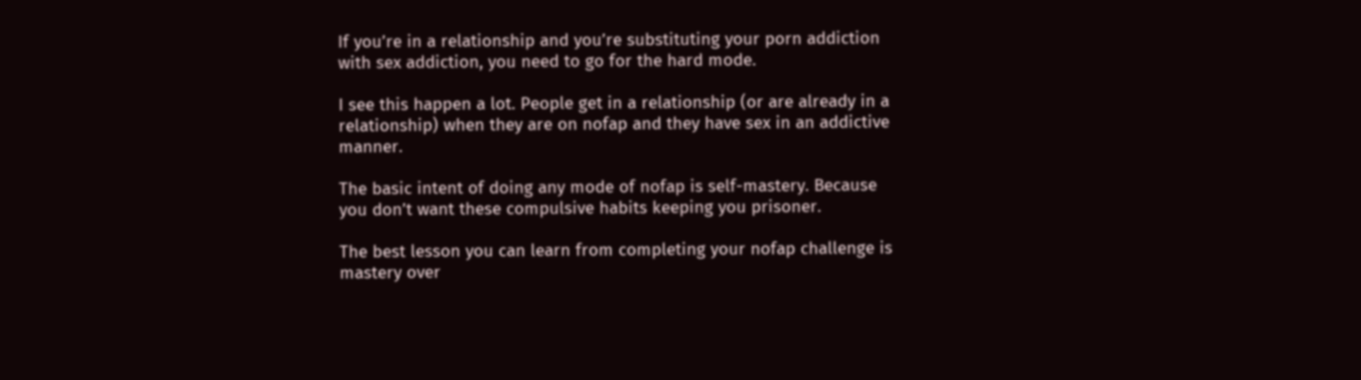If you’re in a relationship and you’re substituting your porn addiction with sex addiction, you need to go for the hard mode.

I see this happen a lot. People get in a relationship (or are already in a relationship) when they are on nofap and they have sex in an addictive manner.

The basic intent of doing any mode of nofap is self-mastery. Because you don’t want these compulsive habits keeping you prisoner.

The best lesson you can learn from completing your nofap challenge is mastery over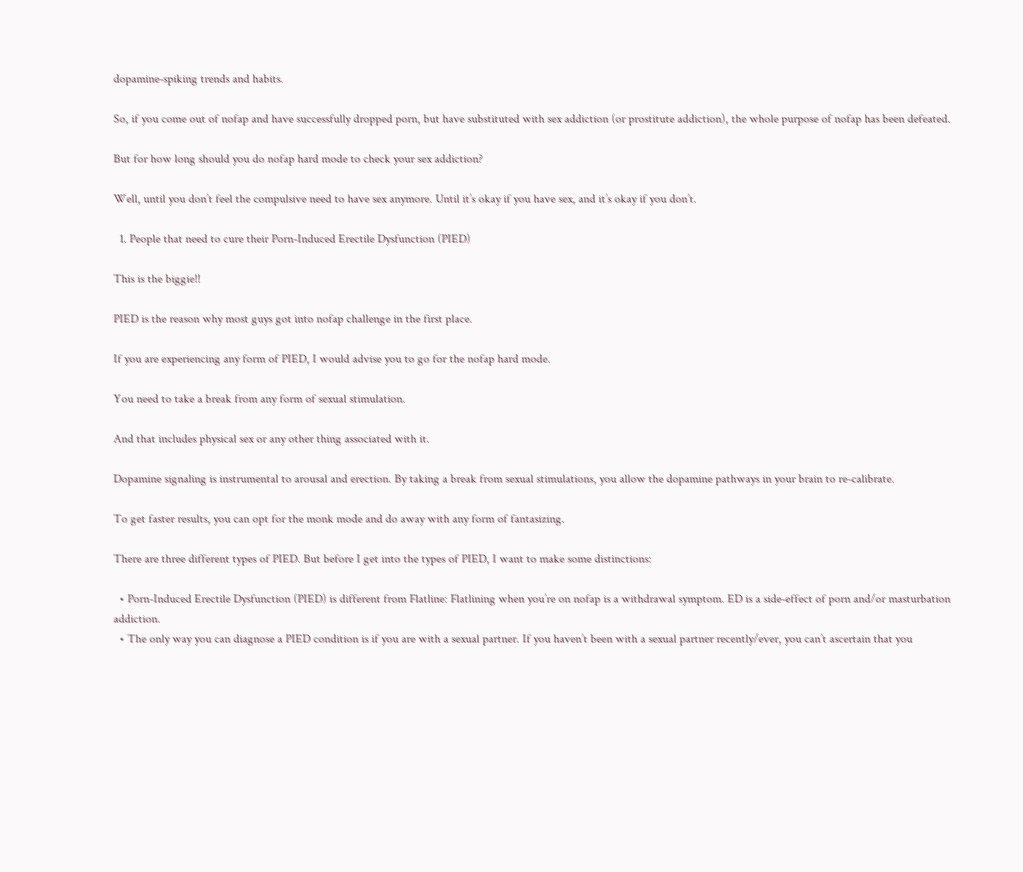dopamine-spiking trends and habits.

So, if you come out of nofap and have successfully dropped porn, but have substituted with sex addiction (or prostitute addiction), the whole purpose of nofap has been defeated.

But for how long should you do nofap hard mode to check your sex addiction?

Well, until you don’t feel the compulsive need to have sex anymore. Until it’s okay if you have sex, and it’s okay if you don’t.

  1. People that need to cure their Porn-Induced Erectile Dysfunction (PIED)

This is the biggie!!

PIED is the reason why most guys got into nofap challenge in the first place.

If you are experiencing any form of PIED, I would advise you to go for the nofap hard mode.

You need to take a break from any form of sexual stimulation.

And that includes physical sex or any other thing associated with it.

Dopamine signaling is instrumental to arousal and erection. By taking a break from sexual stimulations, you allow the dopamine pathways in your brain to re-calibrate.

To get faster results, you can opt for the monk mode and do away with any form of fantasizing.

There are three different types of PIED. But before I get into the types of PIED, I want to make some distinctions:

  • Porn-Induced Erectile Dysfunction (PIED) is different from Flatline: Flatlining when you’re on nofap is a withdrawal symptom. ED is a side-effect of porn and/or masturbation addiction.
  • The only way you can diagnose a PIED condition is if you are with a sexual partner. If you haven’t been with a sexual partner recently/ever, you can’t ascertain that you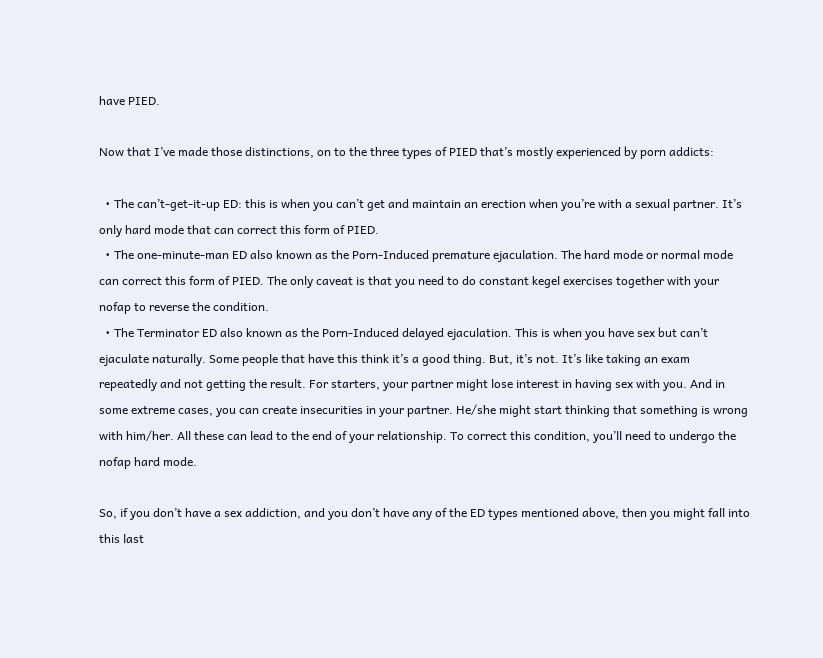have PIED.

Now that I’ve made those distinctions, on to the three types of PIED that’s mostly experienced by porn addicts:

  • The can’t-get-it-up ED: this is when you can’t get and maintain an erection when you’re with a sexual partner. It’s only hard mode that can correct this form of PIED.
  • The one-minute-man ED also known as the Porn-Induced premature ejaculation. The hard mode or normal mode can correct this form of PIED. The only caveat is that you need to do constant kegel exercises together with your nofap to reverse the condition.
  • The Terminator ED also known as the Porn-Induced delayed ejaculation. This is when you have sex but can’t ejaculate naturally. Some people that have this think it’s a good thing. But, it’s not. It’s like taking an exam repeatedly and not getting the result. For starters, your partner might lose interest in having sex with you. And in some extreme cases, you can create insecurities in your partner. He/she might start thinking that something is wrong with him/her. All these can lead to the end of your relationship. To correct this condition, you’ll need to undergo the nofap hard mode.

So, if you don’t have a sex addiction, and you don’t have any of the ED types mentioned above, then you might fall into this last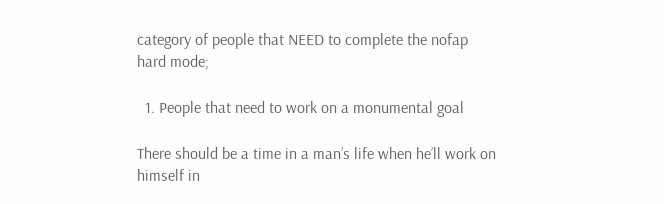category of people that NEED to complete the nofap hard mode;

  1. People that need to work on a monumental goal

There should be a time in a man’s life when he’ll work on himself in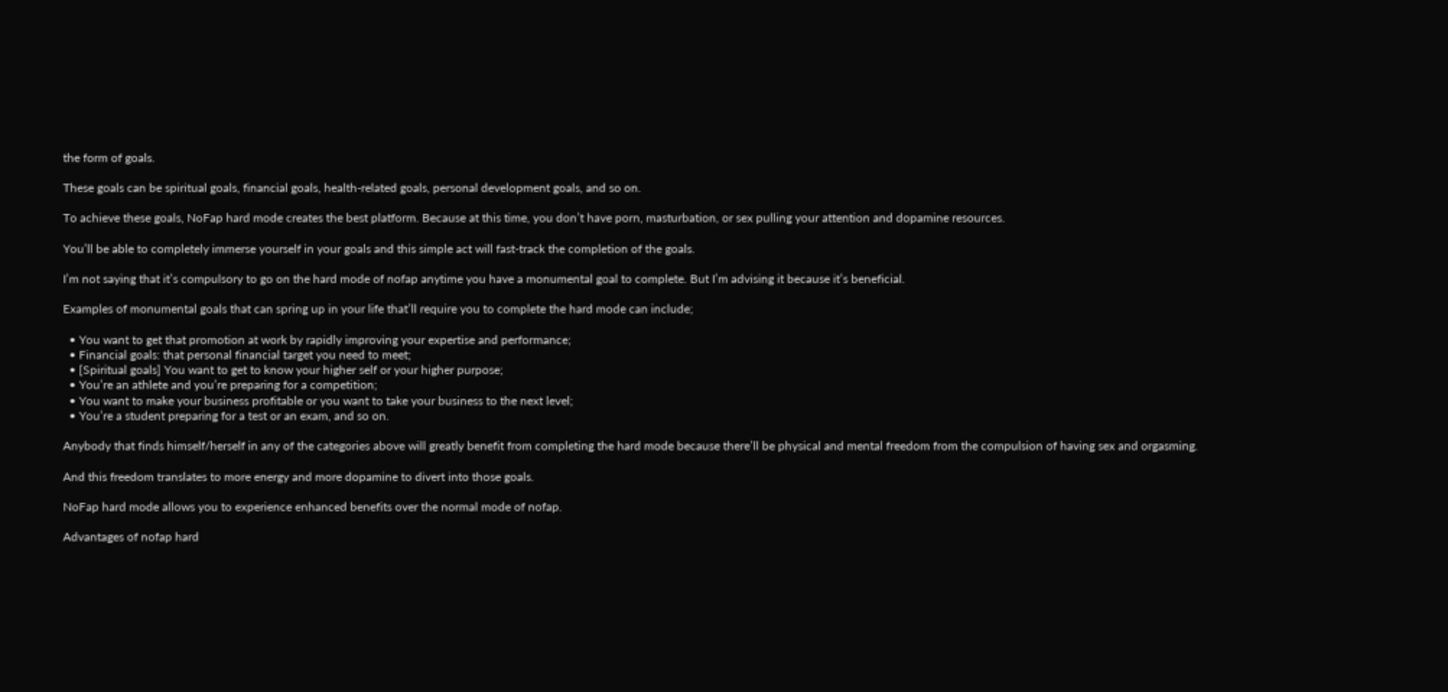the form of goals.

These goals can be spiritual goals, financial goals, health-related goals, personal development goals, and so on.

To achieve these goals, NoFap hard mode creates the best platform. Because at this time, you don’t have porn, masturbation, or sex pulling your attention and dopamine resources.

You’ll be able to completely immerse yourself in your goals and this simple act will fast-track the completion of the goals.

I’m not saying that it’s compulsory to go on the hard mode of nofap anytime you have a monumental goal to complete. But I’m advising it because it’s beneficial.

Examples of monumental goals that can spring up in your life that’ll require you to complete the hard mode can include;

  • You want to get that promotion at work by rapidly improving your expertise and performance;
  • Financial goals: that personal financial target you need to meet;
  • [Spiritual goals] You want to get to know your higher self or your higher purpose;
  • You’re an athlete and you’re preparing for a competition;
  • You want to make your business profitable or you want to take your business to the next level;
  • You’re a student preparing for a test or an exam, and so on.

Anybody that finds himself/herself in any of the categories above will greatly benefit from completing the hard mode because there’ll be physical and mental freedom from the compulsion of having sex and orgasming.

And this freedom translates to more energy and more dopamine to divert into those goals.

NoFap hard mode allows you to experience enhanced benefits over the normal mode of nofap.

Advantages of nofap hard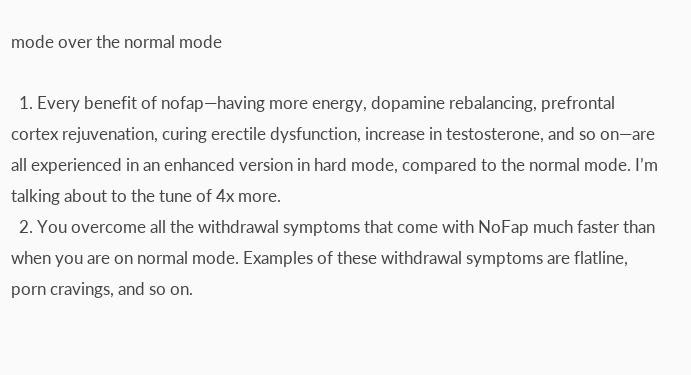mode over the normal mode

  1. Every benefit of nofap—having more energy, dopamine rebalancing, prefrontal cortex rejuvenation, curing erectile dysfunction, increase in testosterone, and so on—are all experienced in an enhanced version in hard mode, compared to the normal mode. I’m talking about to the tune of 4x more.
  2. You overcome all the withdrawal symptoms that come with NoFap much faster than when you are on normal mode. Examples of these withdrawal symptoms are flatline, porn cravings, and so on.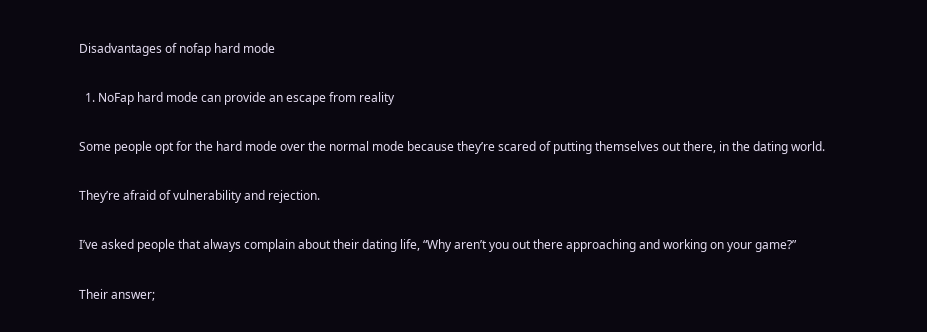Disadvantages of nofap hard mode

  1. NoFap hard mode can provide an escape from reality

Some people opt for the hard mode over the normal mode because they’re scared of putting themselves out there, in the dating world.

They’re afraid of vulnerability and rejection.

I’ve asked people that always complain about their dating life, “Why aren’t you out there approaching and working on your game?”

Their answer;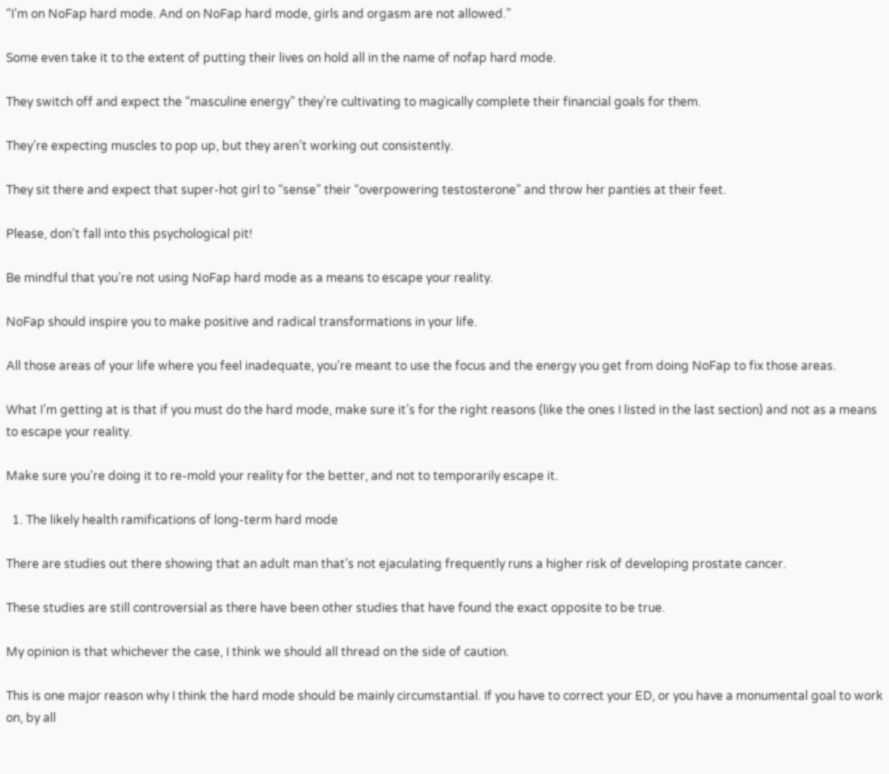“I’m on NoFap hard mode. And on NoFap hard mode, girls and orgasm are not allowed.”

Some even take it to the extent of putting their lives on hold all in the name of nofap hard mode.

They switch off and expect the “masculine energy” they’re cultivating to magically complete their financial goals for them.

They’re expecting muscles to pop up, but they aren’t working out consistently.

They sit there and expect that super-hot girl to “sense” their “overpowering testosterone” and throw her panties at their feet.

Please, don’t fall into this psychological pit!

Be mindful that you’re not using NoFap hard mode as a means to escape your reality.

NoFap should inspire you to make positive and radical transformations in your life.

All those areas of your life where you feel inadequate, you’re meant to use the focus and the energy you get from doing NoFap to fix those areas.

What I’m getting at is that if you must do the hard mode, make sure it’s for the right reasons (like the ones I listed in the last section) and not as a means to escape your reality.

Make sure you’re doing it to re-mold your reality for the better, and not to temporarily escape it.

  1. The likely health ramifications of long-term hard mode

There are studies out there showing that an adult man that’s not ejaculating frequently runs a higher risk of developing prostate cancer.

These studies are still controversial as there have been other studies that have found the exact opposite to be true.

My opinion is that whichever the case, I think we should all thread on the side of caution.

This is one major reason why I think the hard mode should be mainly circumstantial. If you have to correct your ED, or you have a monumental goal to work on, by all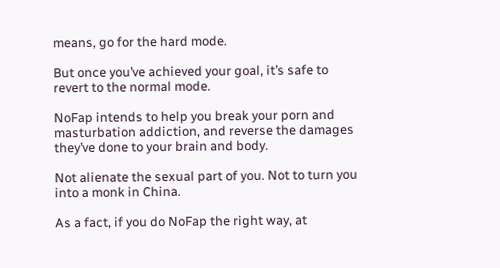means, go for the hard mode.

But once you’ve achieved your goal, it’s safe to revert to the normal mode.

NoFap intends to help you break your porn and masturbation addiction, and reverse the damages they’ve done to your brain and body.

Not alienate the sexual part of you. Not to turn you into a monk in China.

As a fact, if you do NoFap the right way, at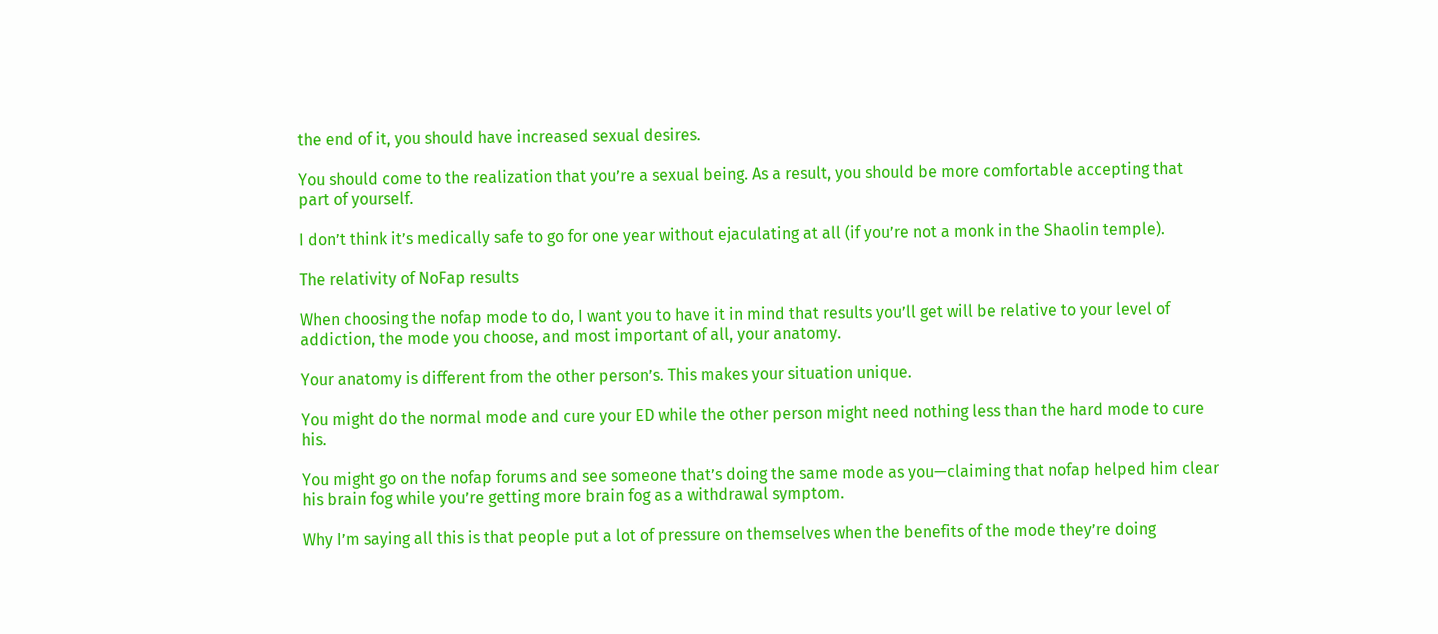the end of it, you should have increased sexual desires.

You should come to the realization that you’re a sexual being. As a result, you should be more comfortable accepting that part of yourself.

I don’t think it’s medically safe to go for one year without ejaculating at all (if you’re not a monk in the Shaolin temple).

The relativity of NoFap results

When choosing the nofap mode to do, I want you to have it in mind that results you’ll get will be relative to your level of addiction, the mode you choose, and most important of all, your anatomy.

Your anatomy is different from the other person’s. This makes your situation unique.

You might do the normal mode and cure your ED while the other person might need nothing less than the hard mode to cure his.

You might go on the nofap forums and see someone that’s doing the same mode as you—claiming that nofap helped him clear his brain fog while you’re getting more brain fog as a withdrawal symptom.

Why I’m saying all this is that people put a lot of pressure on themselves when the benefits of the mode they’re doing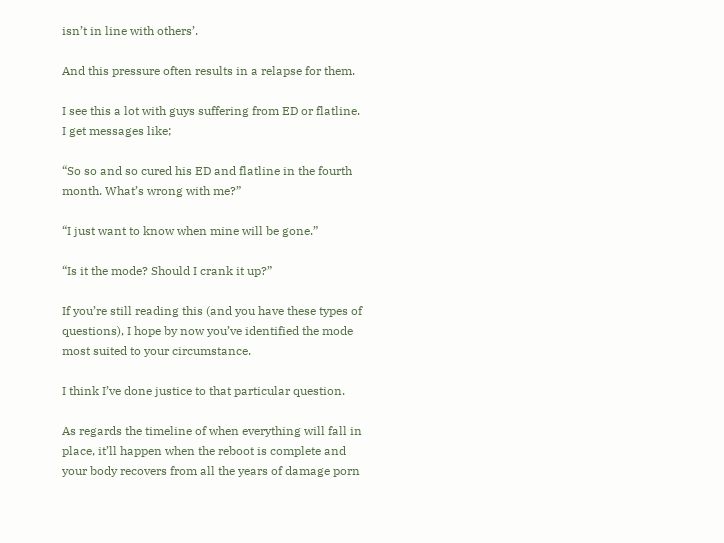isn’t in line with others’.

And this pressure often results in a relapse for them.

I see this a lot with guys suffering from ED or flatline. I get messages like;

“So so and so cured his ED and flatline in the fourth month. What’s wrong with me?”

“I just want to know when mine will be gone.”

“Is it the mode? Should I crank it up?”

If you’re still reading this (and you have these types of questions), I hope by now you’ve identified the mode most suited to your circumstance.

I think I’ve done justice to that particular question.

As regards the timeline of when everything will fall in place, it’ll happen when the reboot is complete and your body recovers from all the years of damage porn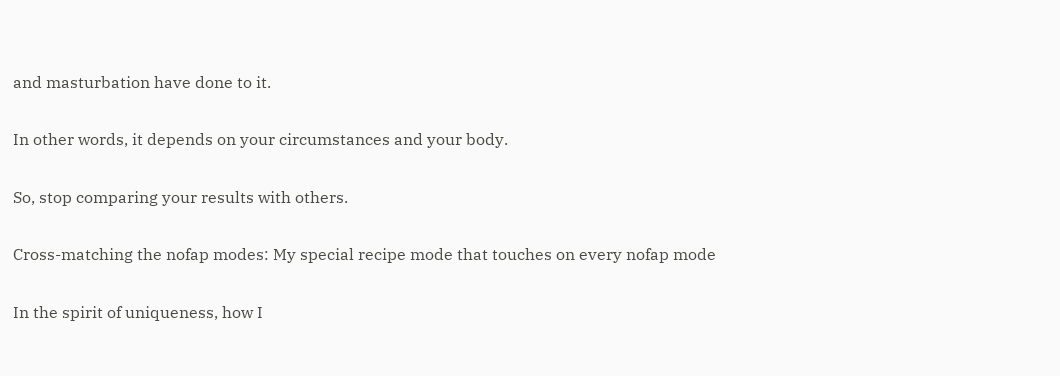and masturbation have done to it.

In other words, it depends on your circumstances and your body.

So, stop comparing your results with others.

Cross-matching the nofap modes: My special recipe mode that touches on every nofap mode

In the spirit of uniqueness, how I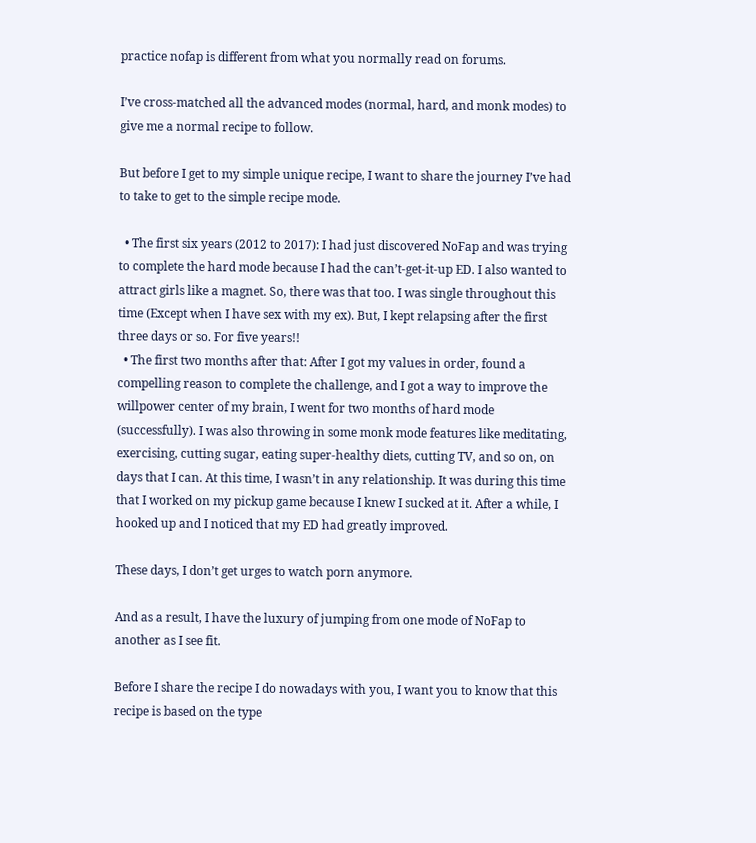practice nofap is different from what you normally read on forums.

I’ve cross-matched all the advanced modes (normal, hard, and monk modes) to give me a normal recipe to follow.

But before I get to my simple unique recipe, I want to share the journey I’ve had to take to get to the simple recipe mode.

  • The first six years (2012 to 2017): I had just discovered NoFap and was trying to complete the hard mode because I had the can’t-get-it-up ED. I also wanted to attract girls like a magnet. So, there was that too. I was single throughout this time (Except when I have sex with my ex). But, I kept relapsing after the first three days or so. For five years!!
  • The first two months after that: After I got my values in order, found a compelling reason to complete the challenge, and I got a way to improve the willpower center of my brain, I went for two months of hard mode (successfully). I was also throwing in some monk mode features like meditating, exercising, cutting sugar, eating super-healthy diets, cutting TV, and so on, on days that I can. At this time, I wasn’t in any relationship. It was during this time that I worked on my pickup game because I knew I sucked at it. After a while, I hooked up and I noticed that my ED had greatly improved.

These days, I don’t get urges to watch porn anymore.

And as a result, I have the luxury of jumping from one mode of NoFap to another as I see fit.

Before I share the recipe I do nowadays with you, I want you to know that this recipe is based on the type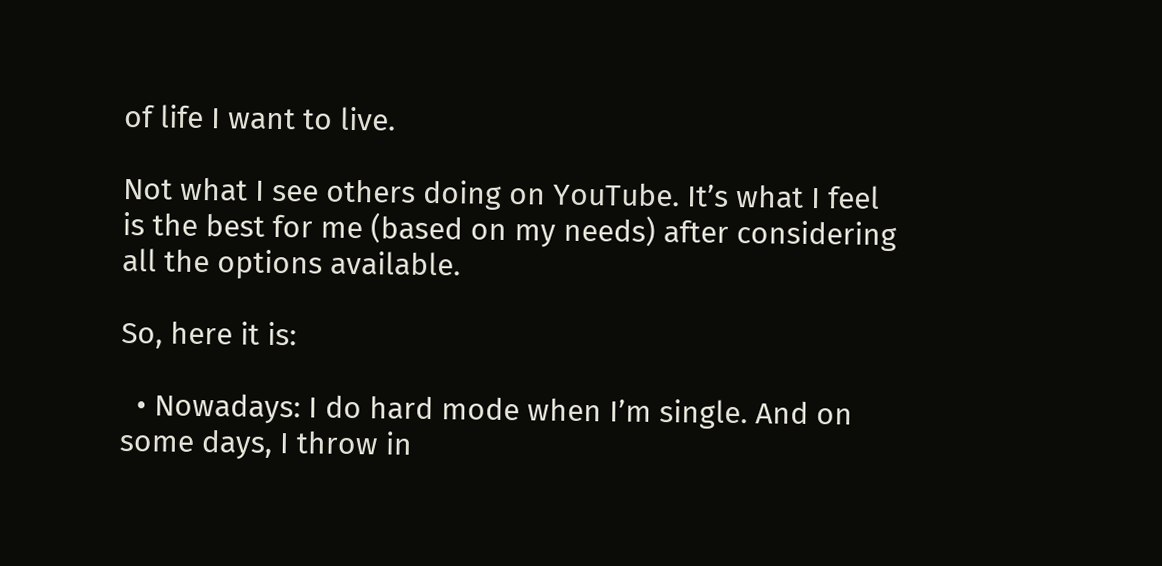of life I want to live.

Not what I see others doing on YouTube. It’s what I feel is the best for me (based on my needs) after considering all the options available.

So, here it is:

  • Nowadays: I do hard mode when I’m single. And on some days, I throw in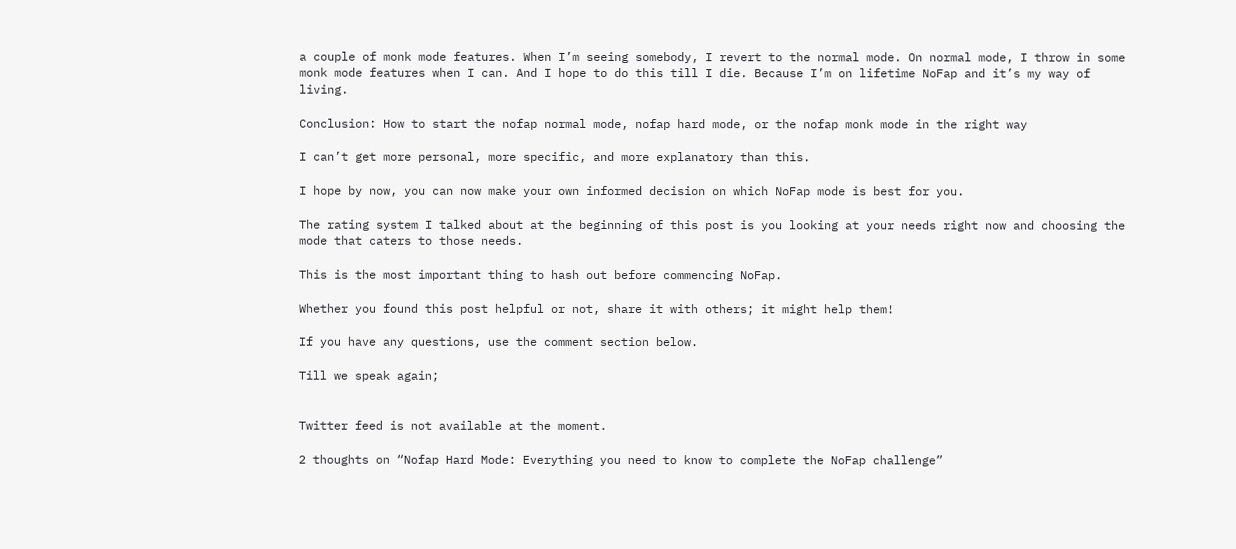a couple of monk mode features. When I’m seeing somebody, I revert to the normal mode. On normal mode, I throw in some monk mode features when I can. And I hope to do this till I die. Because I’m on lifetime NoFap and it’s my way of living.

Conclusion: How to start the nofap normal mode, nofap hard mode, or the nofap monk mode in the right way

I can’t get more personal, more specific, and more explanatory than this.

I hope by now, you can now make your own informed decision on which NoFap mode is best for you.

The rating system I talked about at the beginning of this post is you looking at your needs right now and choosing the mode that caters to those needs.

This is the most important thing to hash out before commencing NoFap.

Whether you found this post helpful or not, share it with others; it might help them!

If you have any questions, use the comment section below.

Till we speak again;


Twitter feed is not available at the moment.

2 thoughts on “Nofap Hard Mode: Everything you need to know to complete the NoFap challenge”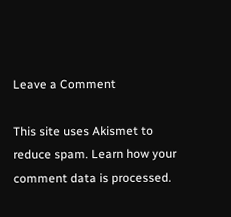Leave a Comment

This site uses Akismet to reduce spam. Learn how your comment data is processed.